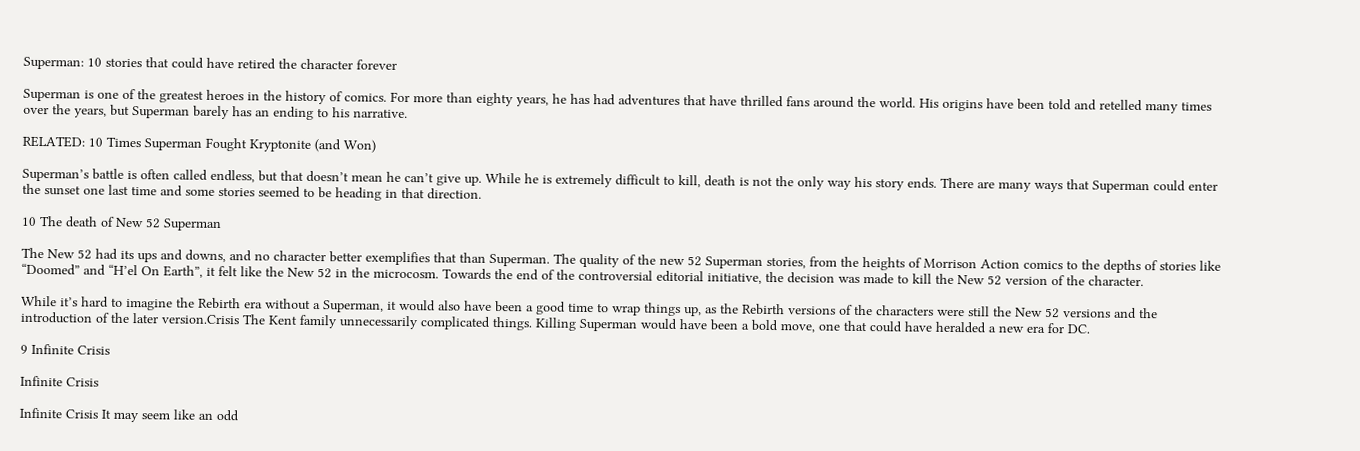Superman: 10 stories that could have retired the character forever

Superman is one of the greatest heroes in the history of comics. For more than eighty years, he has had adventures that have thrilled fans around the world. His origins have been told and retelled many times over the years, but Superman barely has an ending to his narrative.

RELATED: 10 Times Superman Fought Kryptonite (and Won)

Superman’s battle is often called endless, but that doesn’t mean he can’t give up. While he is extremely difficult to kill, death is not the only way his story ends. There are many ways that Superman could enter the sunset one last time and some stories seemed to be heading in that direction.

10 The death of New 52 Superman

The New 52 had its ups and downs, and no character better exemplifies that than Superman. The quality of the new 52 Superman stories, from the heights of Morrison Action comics to the depths of stories like “Doomed” and “H’el On Earth”, it felt like the New 52 in the microcosm. Towards the end of the controversial editorial initiative, the decision was made to kill the New 52 version of the character.

While it’s hard to imagine the Rebirth era without a Superman, it would also have been a good time to wrap things up, as the Rebirth versions of the characters were still the New 52 versions and the introduction of the later version.Crisis The Kent family unnecessarily complicated things. Killing Superman would have been a bold move, one that could have heralded a new era for DC.

9 Infinite Crisis

Infinite Crisis

Infinite Crisis It may seem like an odd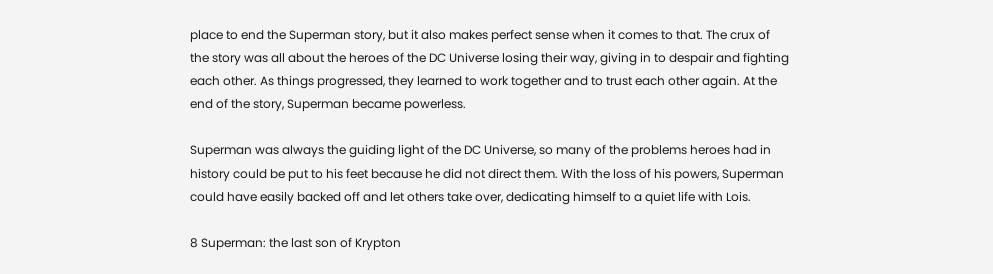place to end the Superman story, but it also makes perfect sense when it comes to that. The crux of the story was all about the heroes of the DC Universe losing their way, giving in to despair and fighting each other. As things progressed, they learned to work together and to trust each other again. At the end of the story, Superman became powerless.

Superman was always the guiding light of the DC Universe, so many of the problems heroes had in history could be put to his feet because he did not direct them. With the loss of his powers, Superman could have easily backed off and let others take over, dedicating himself to a quiet life with Lois.

8 Superman: the last son of Krypton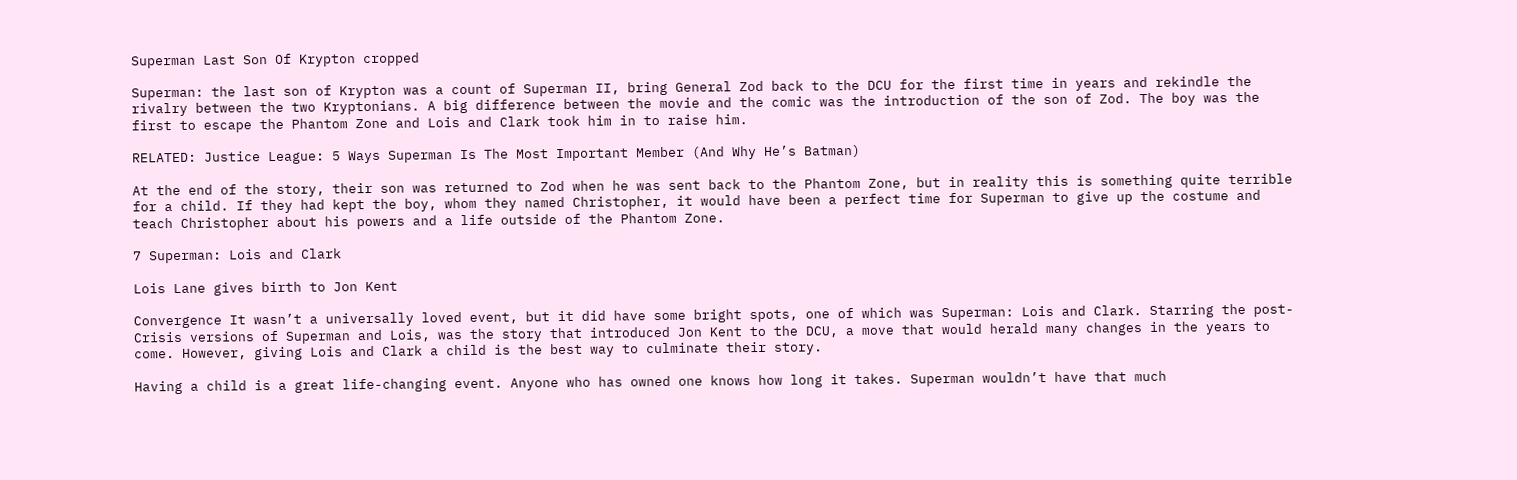Superman Last Son Of Krypton cropped

Superman: the last son of Krypton was a count of Superman II, bring General Zod back to the DCU for the first time in years and rekindle the rivalry between the two Kryptonians. A big difference between the movie and the comic was the introduction of the son of Zod. The boy was the first to escape the Phantom Zone and Lois and Clark took him in to raise him.

RELATED: Justice League: 5 Ways Superman Is The Most Important Member (And Why He’s Batman)

At the end of the story, their son was returned to Zod when he was sent back to the Phantom Zone, but in reality this is something quite terrible for a child. If they had kept the boy, whom they named Christopher, it would have been a perfect time for Superman to give up the costume and teach Christopher about his powers and a life outside of the Phantom Zone.

7 Superman: Lois and Clark

Lois Lane gives birth to Jon Kent

Convergence It wasn’t a universally loved event, but it did have some bright spots, one of which was Superman: Lois and Clark. Starring the post-Crisis versions of Superman and Lois, was the story that introduced Jon Kent to the DCU, a move that would herald many changes in the years to come. However, giving Lois and Clark a child is the best way to culminate their story.

Having a child is a great life-changing event. Anyone who has owned one knows how long it takes. Superman wouldn’t have that much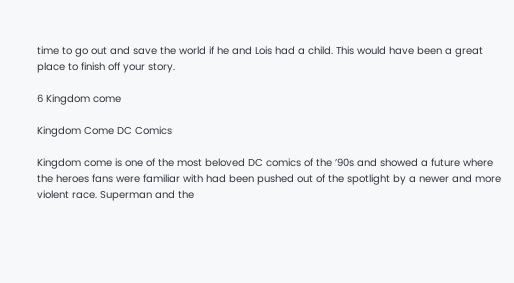time to go out and save the world if he and Lois had a child. This would have been a great place to finish off your story.

6 Kingdom come

Kingdom Come DC Comics

Kingdom come is one of the most beloved DC comics of the ’90s and showed a future where the heroes fans were familiar with had been pushed out of the spotlight by a newer and more violent race. Superman and the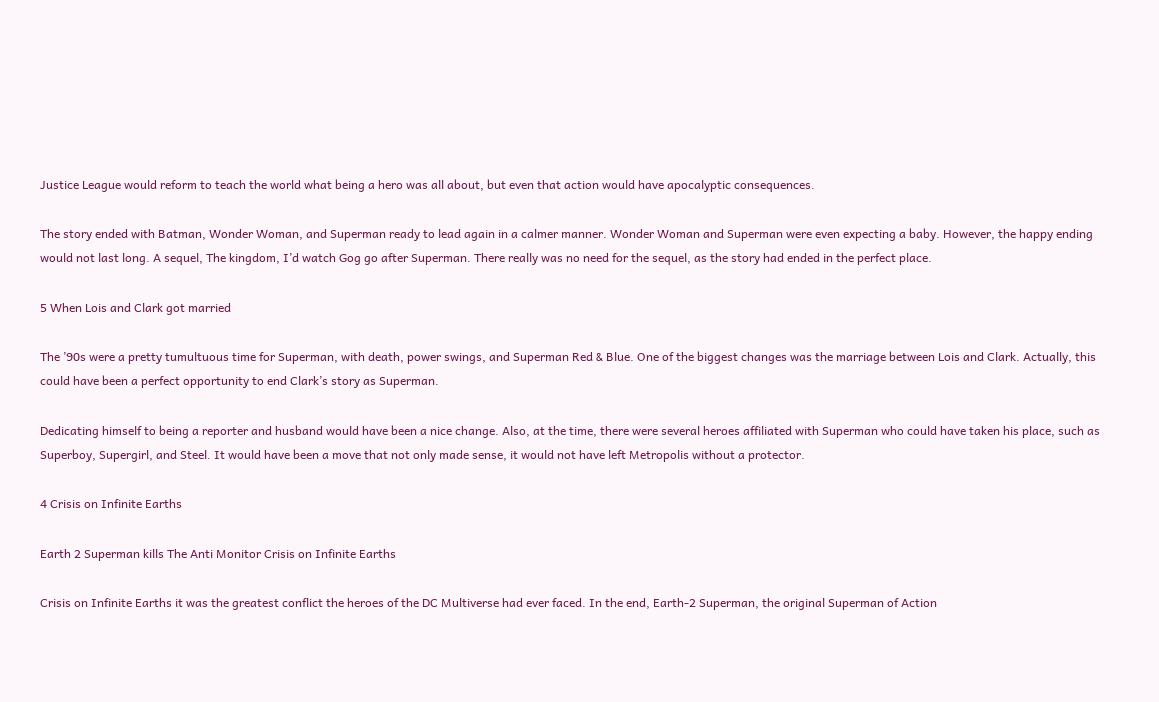Justice League would reform to teach the world what being a hero was all about, but even that action would have apocalyptic consequences.

The story ended with Batman, Wonder Woman, and Superman ready to lead again in a calmer manner. Wonder Woman and Superman were even expecting a baby. However, the happy ending would not last long. A sequel, The kingdom, I’d watch Gog go after Superman. There really was no need for the sequel, as the story had ended in the perfect place.

5 When Lois and Clark got married

The ’90s were a pretty tumultuous time for Superman, with death, power swings, and Superman Red & Blue. One of the biggest changes was the marriage between Lois and Clark. Actually, this could have been a perfect opportunity to end Clark’s story as Superman.

Dedicating himself to being a reporter and husband would have been a nice change. Also, at the time, there were several heroes affiliated with Superman who could have taken his place, such as Superboy, Supergirl, and Steel. It would have been a move that not only made sense, it would not have left Metropolis without a protector.

4 Crisis on Infinite Earths

Earth 2 Superman kills The Anti Monitor Crisis on Infinite Earths

Crisis on Infinite Earths it was the greatest conflict the heroes of the DC Multiverse had ever faced. In the end, Earth-2 Superman, the original Superman of Action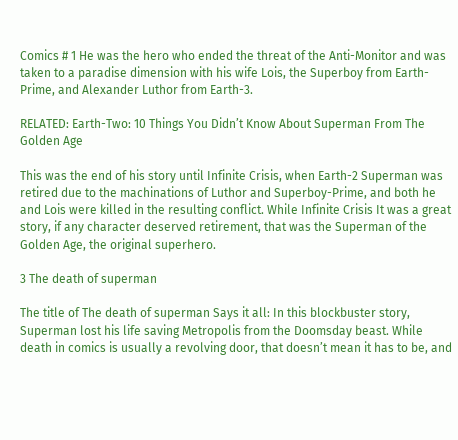Comics # 1 He was the hero who ended the threat of the Anti-Monitor and was taken to a paradise dimension with his wife Lois, the Superboy from Earth-Prime, and Alexander Luthor from Earth-3.

RELATED: Earth-Two: 10 Things You Didn’t Know About Superman From The Golden Age

This was the end of his story until Infinite Crisis, when Earth-2 Superman was retired due to the machinations of Luthor and Superboy-Prime, and both he and Lois were killed in the resulting conflict. While Infinite Crisis It was a great story, if any character deserved retirement, that was the Superman of the Golden Age, the original superhero.

3 The death of superman

The title of The death of superman Says it all: In this blockbuster story, Superman lost his life saving Metropolis from the Doomsday beast. While death in comics is usually a revolving door, that doesn’t mean it has to be, and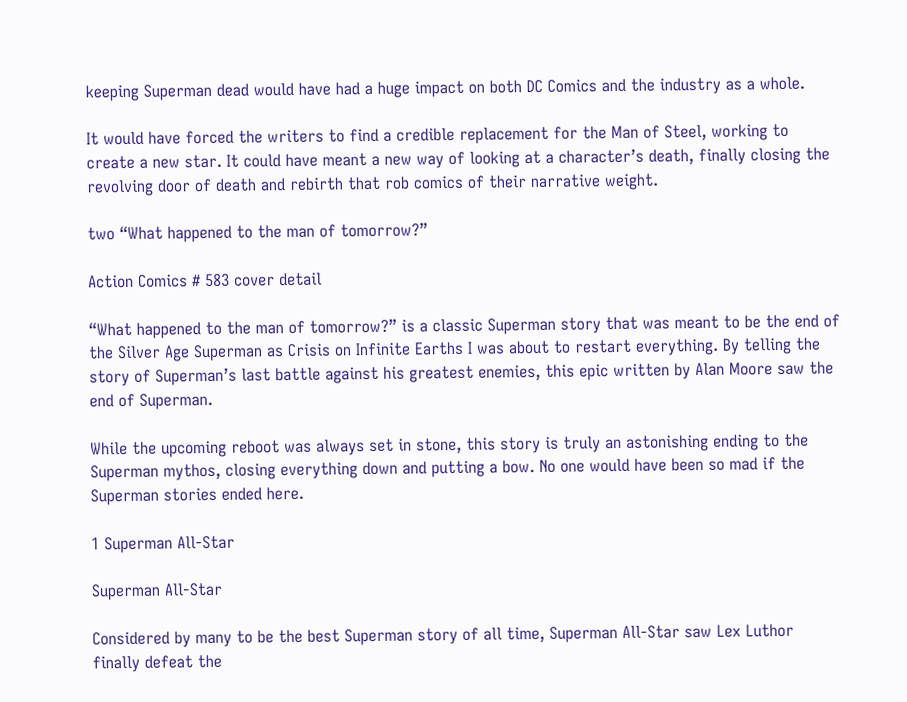keeping Superman dead would have had a huge impact on both DC Comics and the industry as a whole.

It would have forced the writers to find a credible replacement for the Man of Steel, working to create a new star. It could have meant a new way of looking at a character’s death, finally closing the revolving door of death and rebirth that rob comics of their narrative weight.

two “What happened to the man of tomorrow?”

Action Comics # 583 cover detail

“What happened to the man of tomorrow?” is a classic Superman story that was meant to be the end of the Silver Age Superman as Crisis on Infinite Earths I was about to restart everything. By telling the story of Superman’s last battle against his greatest enemies, this epic written by Alan Moore saw the end of Superman.

While the upcoming reboot was always set in stone, this story is truly an astonishing ending to the Superman mythos, closing everything down and putting a bow. No one would have been so mad if the Superman stories ended here.

1 Superman All-Star

Superman All-Star

Considered by many to be the best Superman story of all time, Superman All-Star saw Lex Luthor finally defeat the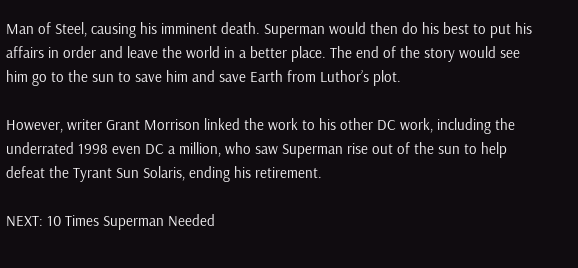Man of Steel, causing his imminent death. Superman would then do his best to put his affairs in order and leave the world in a better place. The end of the story would see him go to the sun to save him and save Earth from Luthor’s plot.

However, writer Grant Morrison linked the work to his other DC work, including the underrated 1998 even DC a million, who saw Superman rise out of the sun to help defeat the Tyrant Sun Solaris, ending his retirement.

NEXT: 10 Times Superman Needed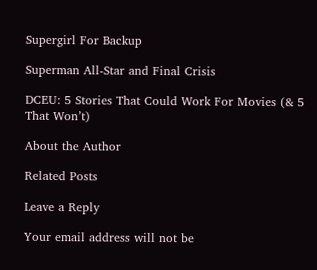Supergirl For Backup

Superman All-Star and Final Crisis

DCEU: 5 Stories That Could Work For Movies (& 5 That Won’t)

About the Author

Related Posts

Leave a Reply

Your email address will not be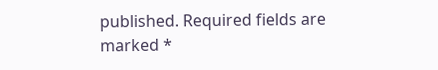published. Required fields are marked *